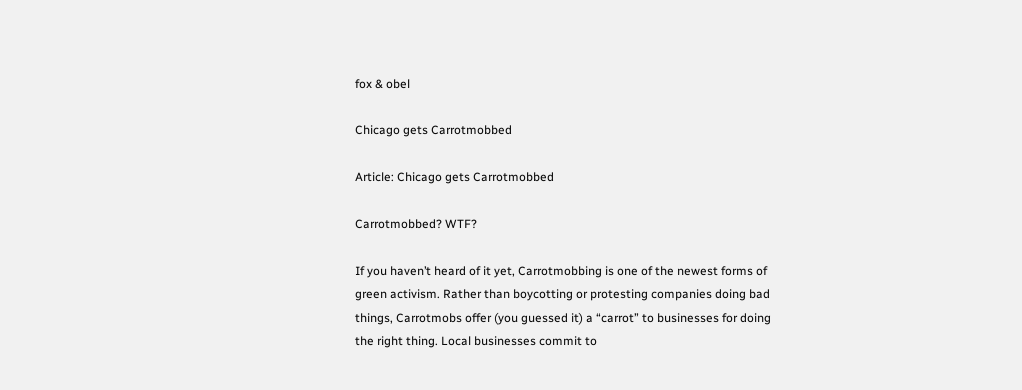fox & obel

Chicago gets Carrotmobbed

Article: Chicago gets Carrotmobbed

Carrotmobbed? WTF?

If you haven’t heard of it yet, Carrotmobbing is one of the newest forms of green activism. Rather than boycotting or protesting companies doing bad things, Carrotmobs offer (you guessed it) a “carrot” to businesses for doing the right thing. Local businesses commit to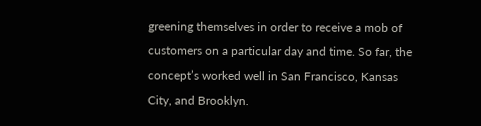greening themselves in order to receive a mob of customers on a particular day and time. So far, the concept’s worked well in San Francisco, Kansas City, and Brooklyn.